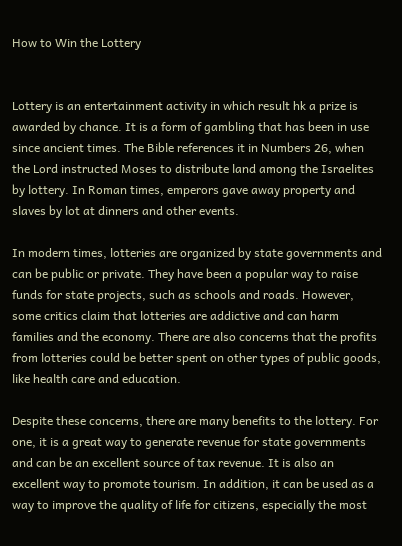How to Win the Lottery


Lottery is an entertainment activity in which result hk a prize is awarded by chance. It is a form of gambling that has been in use since ancient times. The Bible references it in Numbers 26, when the Lord instructed Moses to distribute land among the Israelites by lottery. In Roman times, emperors gave away property and slaves by lot at dinners and other events.

In modern times, lotteries are organized by state governments and can be public or private. They have been a popular way to raise funds for state projects, such as schools and roads. However, some critics claim that lotteries are addictive and can harm families and the economy. There are also concerns that the profits from lotteries could be better spent on other types of public goods, like health care and education.

Despite these concerns, there are many benefits to the lottery. For one, it is a great way to generate revenue for state governments and can be an excellent source of tax revenue. It is also an excellent way to promote tourism. In addition, it can be used as a way to improve the quality of life for citizens, especially the most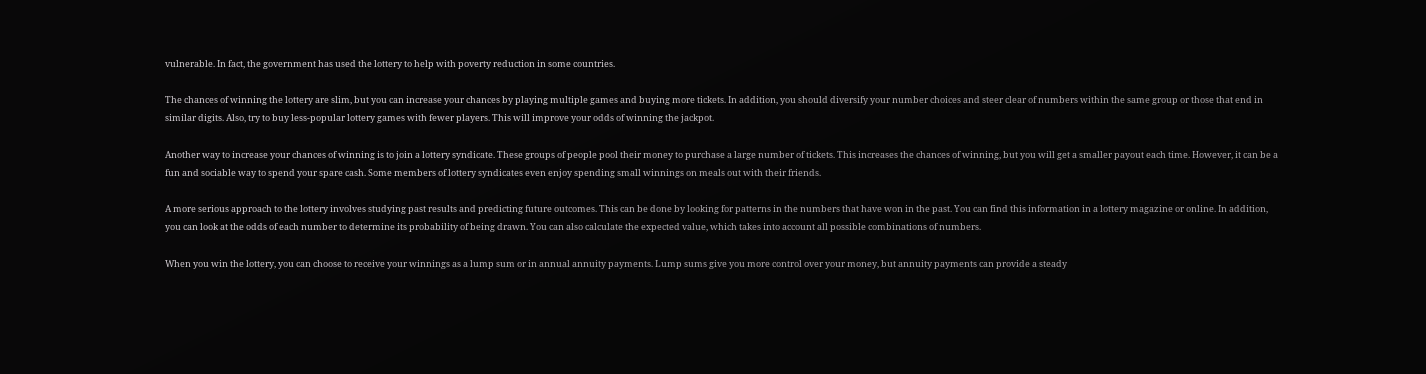vulnerable. In fact, the government has used the lottery to help with poverty reduction in some countries.

The chances of winning the lottery are slim, but you can increase your chances by playing multiple games and buying more tickets. In addition, you should diversify your number choices and steer clear of numbers within the same group or those that end in similar digits. Also, try to buy less-popular lottery games with fewer players. This will improve your odds of winning the jackpot.

Another way to increase your chances of winning is to join a lottery syndicate. These groups of people pool their money to purchase a large number of tickets. This increases the chances of winning, but you will get a smaller payout each time. However, it can be a fun and sociable way to spend your spare cash. Some members of lottery syndicates even enjoy spending small winnings on meals out with their friends.

A more serious approach to the lottery involves studying past results and predicting future outcomes. This can be done by looking for patterns in the numbers that have won in the past. You can find this information in a lottery magazine or online. In addition, you can look at the odds of each number to determine its probability of being drawn. You can also calculate the expected value, which takes into account all possible combinations of numbers.

When you win the lottery, you can choose to receive your winnings as a lump sum or in annual annuity payments. Lump sums give you more control over your money, but annuity payments can provide a steady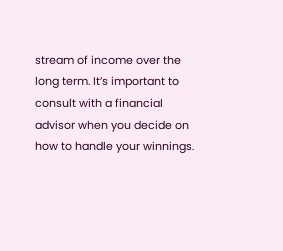stream of income over the long term. It’s important to consult with a financial advisor when you decide on how to handle your winnings.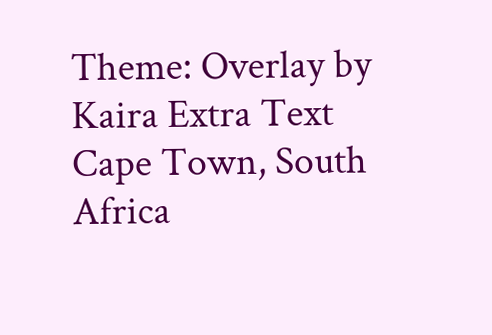Theme: Overlay by Kaira Extra Text
Cape Town, South Africa